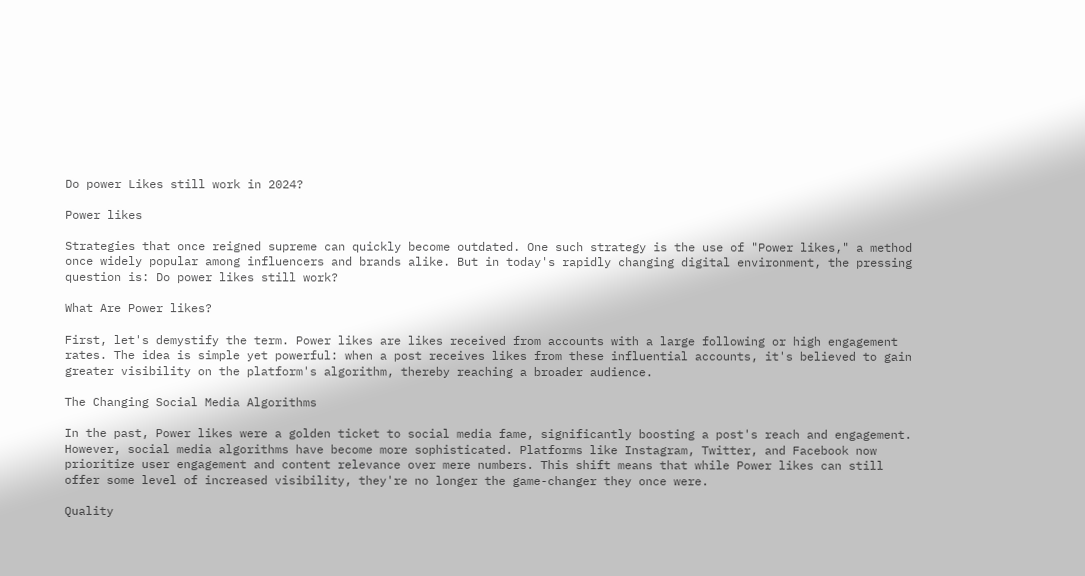Do power Likes still work in 2024?

Power likes

Strategies that once reigned supreme can quickly become outdated. One such strategy is the use of "Power likes," a method once widely popular among influencers and brands alike. But in today's rapidly changing digital environment, the pressing question is: Do power likes still work?

What Are Power likes?

First, let's demystify the term. Power likes are likes received from accounts with a large following or high engagement rates. The idea is simple yet powerful: when a post receives likes from these influential accounts, it's believed to gain greater visibility on the platform's algorithm, thereby reaching a broader audience.

The Changing Social Media Algorithms

In the past, Power likes were a golden ticket to social media fame, significantly boosting a post's reach and engagement. However, social media algorithms have become more sophisticated. Platforms like Instagram, Twitter, and Facebook now prioritize user engagement and content relevance over mere numbers. This shift means that while Power likes can still offer some level of increased visibility, they're no longer the game-changer they once were.

Quality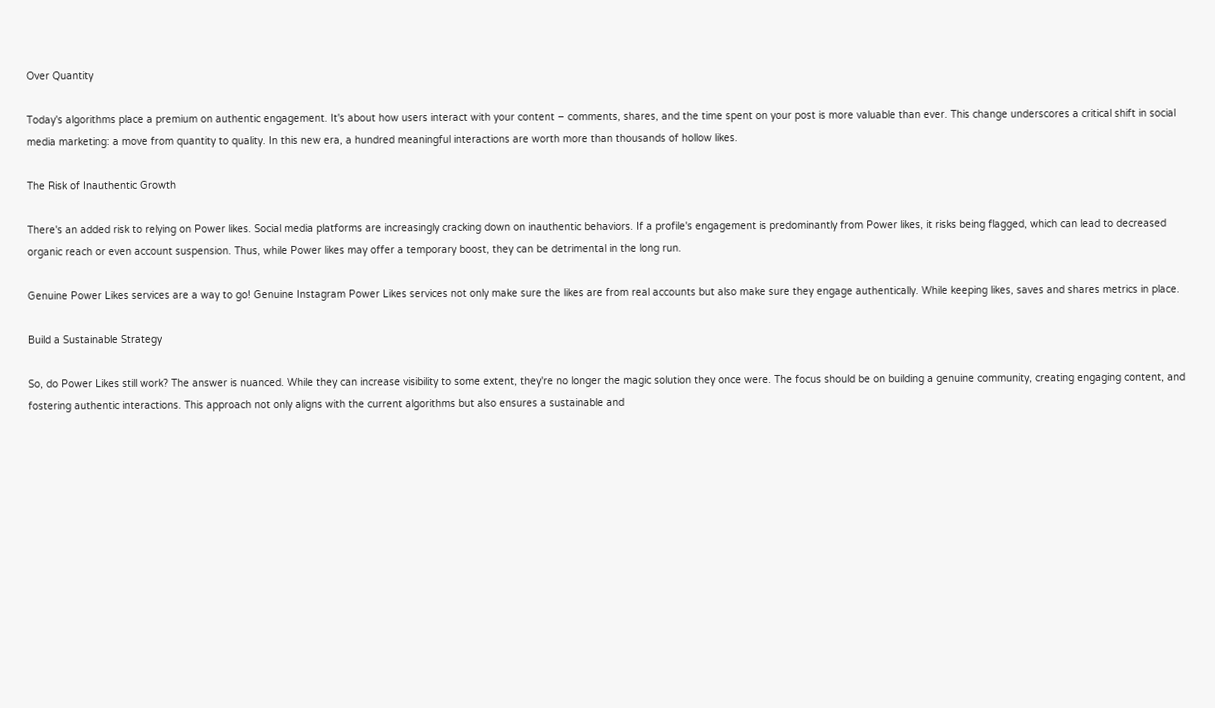Over Quantity

Today's algorithms place a premium on authentic engagement. It's about how users interact with your content – comments, shares, and the time spent on your post is more valuable than ever. This change underscores a critical shift in social media marketing: a move from quantity to quality. In this new era, a hundred meaningful interactions are worth more than thousands of hollow likes.

The Risk of Inauthentic Growth

There's an added risk to relying on Power likes. Social media platforms are increasingly cracking down on inauthentic behaviors. If a profile's engagement is predominantly from Power likes, it risks being flagged, which can lead to decreased organic reach or even account suspension. Thus, while Power likes may offer a temporary boost, they can be detrimental in the long run.

Genuine Power Likes services are a way to go! Genuine Instagram Power Likes services not only make sure the likes are from real accounts but also make sure they engage authentically. While keeping likes, saves and shares metrics in place.

Build a Sustainable Strategy

So, do Power Likes still work? The answer is nuanced. While they can increase visibility to some extent, they're no longer the magic solution they once were. The focus should be on building a genuine community, creating engaging content, and fostering authentic interactions. This approach not only aligns with the current algorithms but also ensures a sustainable and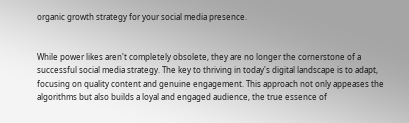organic growth strategy for your social media presence.


While power likes aren't completely obsolete, they are no longer the cornerstone of a successful social media strategy. The key to thriving in today's digital landscape is to adapt, focusing on quality content and genuine engagement. This approach not only appeases the algorithms but also builds a loyal and engaged audience, the true essence of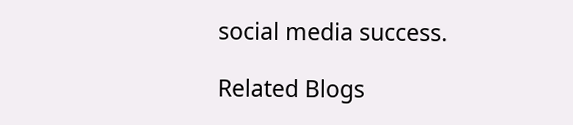social media success.

Related Blogs